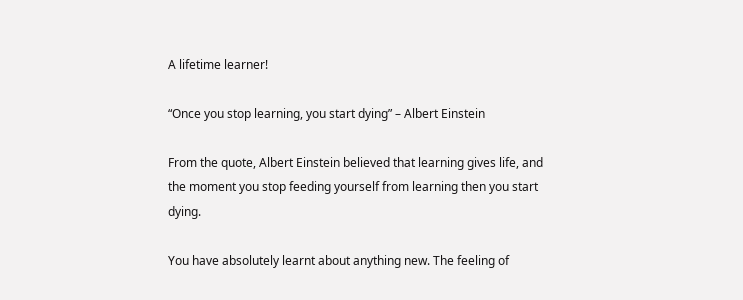A lifetime learner!

“Once you stop learning, you start dying” – Albert Einstein

From the quote, Albert Einstein believed that learning gives life, and the moment you stop feeding yourself from learning then you start dying.

You have absolutely learnt about anything new. The feeling of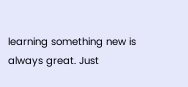learning something new is always great. Just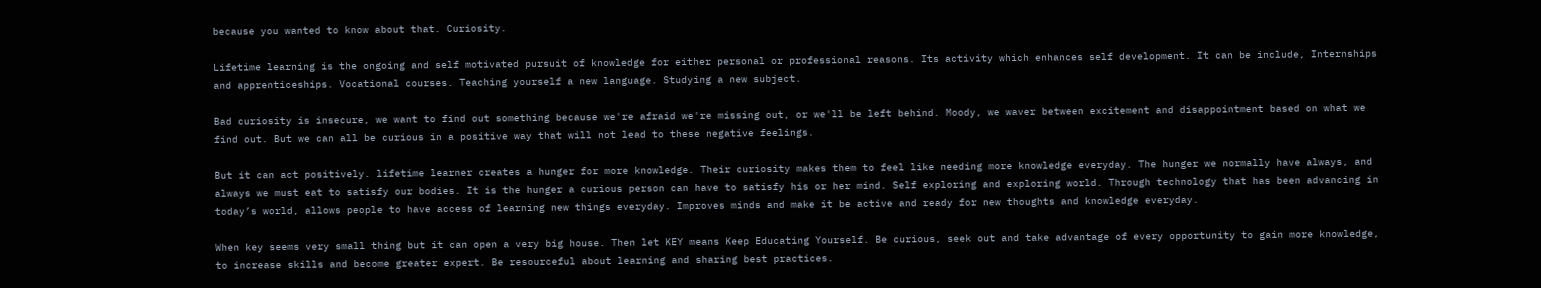because you wanted to know about that. Curiosity.

Lifetime learning is the ongoing and self motivated pursuit of knowledge for either personal or professional reasons. Its activity which enhances self development. It can be include, Internships and apprenticeships. Vocational courses. Teaching yourself a new language. Studying a new subject.

Bad curiosity is insecure, we want to find out something because we're afraid we're missing out, or we'll be left behind. Moody, we waver between excitement and disappointment based on what we find out. But we can all be curious in a positive way that will not lead to these negative feelings.

But it can act positively. lifetime learner creates a hunger for more knowledge. Their curiosity makes them to feel like needing more knowledge everyday. The hunger we normally have always, and always we must eat to satisfy our bodies. It is the hunger a curious person can have to satisfy his or her mind. Self exploring and exploring world. Through technology that has been advancing in today’s world, allows people to have access of learning new things everyday. Improves minds and make it be active and ready for new thoughts and knowledge everyday.

When key seems very small thing but it can open a very big house. Then let KEY means Keep Educating Yourself. Be curious, seek out and take advantage of every opportunity to gain more knowledge, to increase skills and become greater expert. Be resourceful about learning and sharing best practices.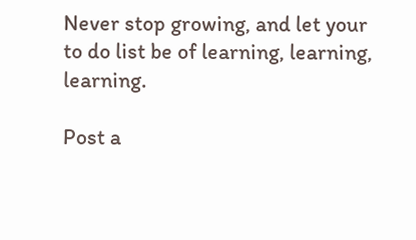Never stop growing, and let your to do list be of learning, learning, learning.

Post a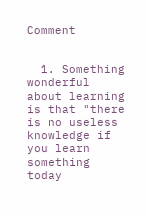Comment


  1. Something wonderful about learning is that "there is no useless knowledge if you learn something today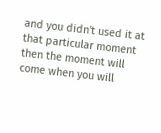and you didn't used it at that particular moment then the moment will come when you will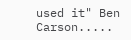used it" Ben Carson.....